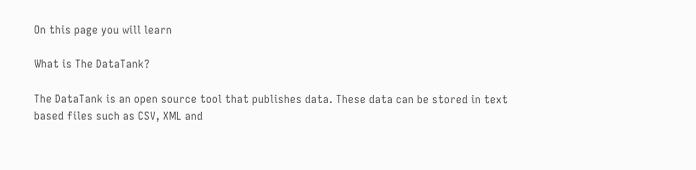On this page you will learn

What is The DataTank?

The DataTank is an open source tool that publishes data. These data can be stored in text based files such as CSV, XML and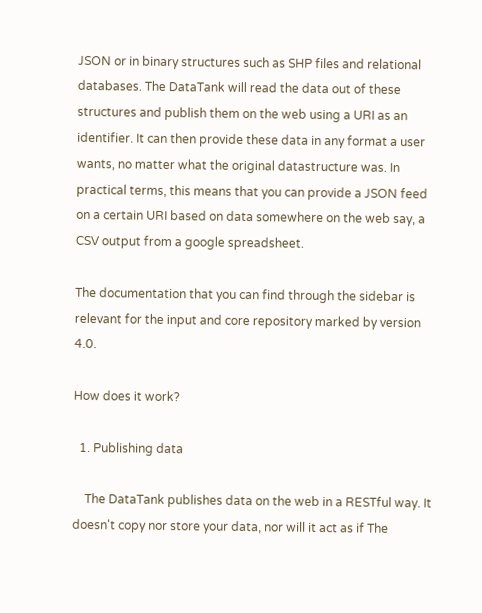JSON or in binary structures such as SHP files and relational databases. The DataTank will read the data out of these structures and publish them on the web using a URI as an identifier. It can then provide these data in any format a user wants, no matter what the original datastructure was. In practical terms, this means that you can provide a JSON feed on a certain URI based on data somewhere on the web say, a CSV output from a google spreadsheet.

The documentation that you can find through the sidebar is relevant for the input and core repository marked by version 4.0.

How does it work?

  1. Publishing data

    The DataTank publishes data on the web in a RESTful way. It doesn't copy nor store your data, nor will it act as if The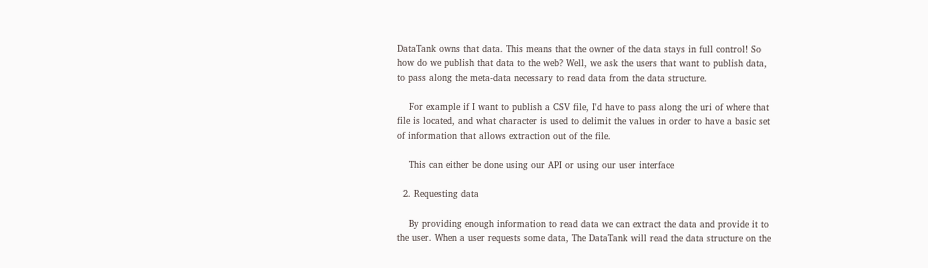DataTank owns that data. This means that the owner of the data stays in full control! So how do we publish that data to the web? Well, we ask the users that want to publish data, to pass along the meta-data necessary to read data from the data structure.

    For example if I want to publish a CSV file, I'd have to pass along the uri of where that file is located, and what character is used to delimit the values in order to have a basic set of information that allows extraction out of the file.

    This can either be done using our API or using our user interface

  2. Requesting data

    By providing enough information to read data we can extract the data and provide it to the user. When a user requests some data, The DataTank will read the data structure on the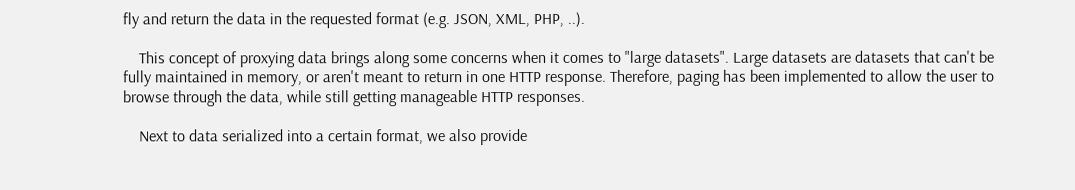fly and return the data in the requested format (e.g. JSON, XML, PHP, ..).

    This concept of proxying data brings along some concerns when it comes to "large datasets". Large datasets are datasets that can't be fully maintained in memory, or aren't meant to return in one HTTP response. Therefore, paging has been implemented to allow the user to browse through the data, while still getting manageable HTTP responses.

    Next to data serialized into a certain format, we also provide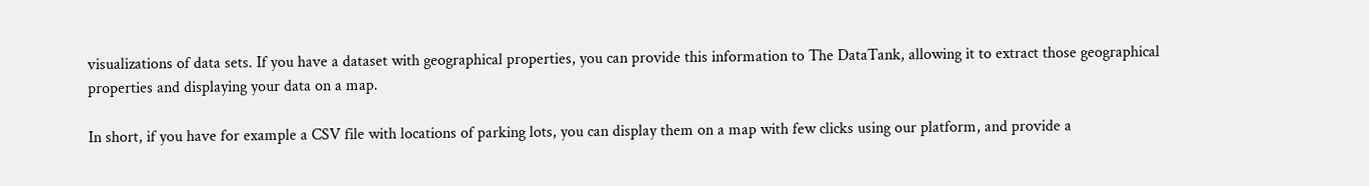visualizations of data sets. If you have a dataset with geographical properties, you can provide this information to The DataTank, allowing it to extract those geographical properties and displaying your data on a map.

In short, if you have for example a CSV file with locations of parking lots, you can display them on a map with few clicks using our platform, and provide a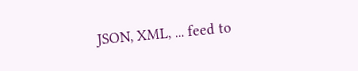JSON, XML, ... feed to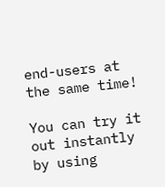end-users at the same time!

You can try it out instantly by using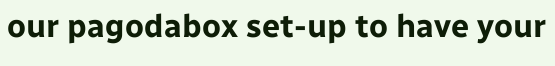our pagodabox set-up to have your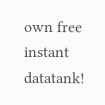own free instant datatank!